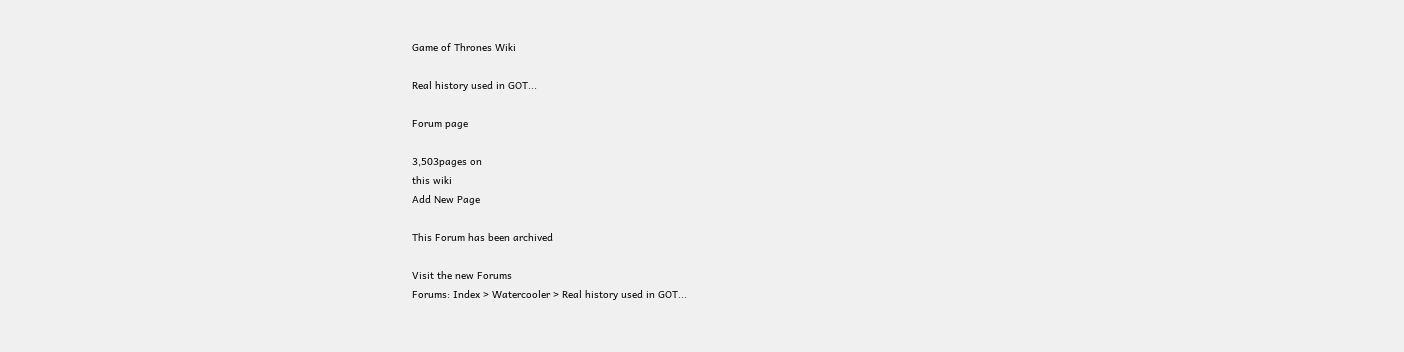Game of Thrones Wiki

Real history used in GOT...

Forum page

3,503pages on
this wiki
Add New Page

This Forum has been archived

Visit the new Forums
Forums: Index > Watercooler > Real history used in GOT...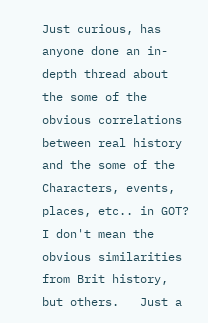Just curious, has anyone done an in-depth thread about the some of the obvious correlations between real history and the some of the Characters, events, places, etc.. in GOT?  I don't mean the obvious similarities from Brit history, but others.   Just a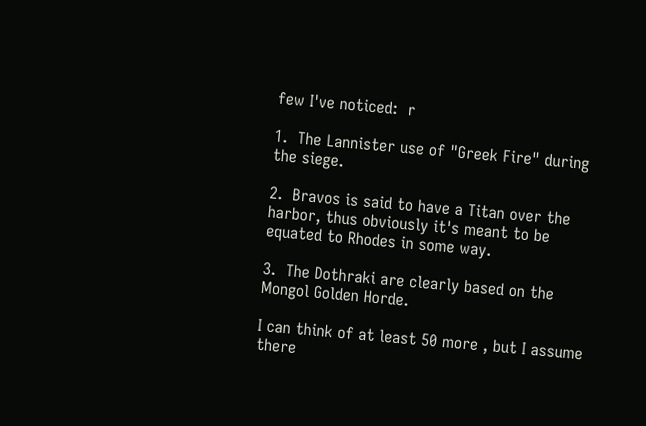few I've noticed:  r

1.  The Lannister use of "Greek Fire" during the siege.

2.  Bravos is said to have a Titan over the harbor, thus obviously it's meant to be equated to Rhodes in some way.

3.  The Dothraki are clearly based on the Mongol Golden Horde.

I can think of at least 50 more , but I assume there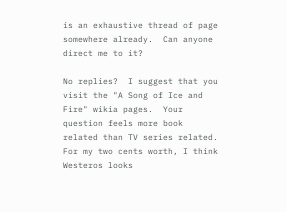is an exhaustive thread of page somewhere already.  Can anyone direct me to it?

No replies?  I suggest that you visit the "A Song of Ice and Fire" wikia pages.  Your question feels more book related than TV series related.  For my two cents worth, I think Westeros looks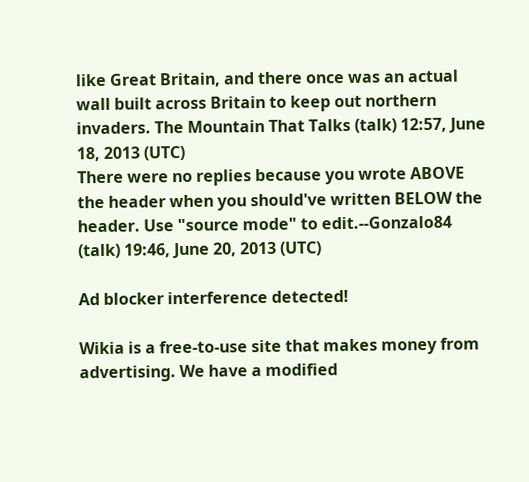like Great Britain, and there once was an actual wall built across Britain to keep out northern invaders. The Mountain That Talks (talk) 12:57, June 18, 2013 (UTC)
There were no replies because you wrote ABOVE the header when you should've written BELOW the header. Use "source mode" to edit.--Gonzalo84 (talk) 19:46, June 20, 2013 (UTC)

Ad blocker interference detected!

Wikia is a free-to-use site that makes money from advertising. We have a modified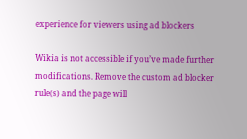experience for viewers using ad blockers

Wikia is not accessible if you’ve made further modifications. Remove the custom ad blocker rule(s) and the page will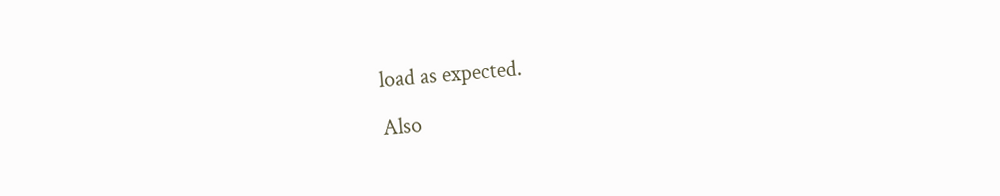load as expected.

Also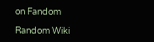on Fandom

Random Wiki